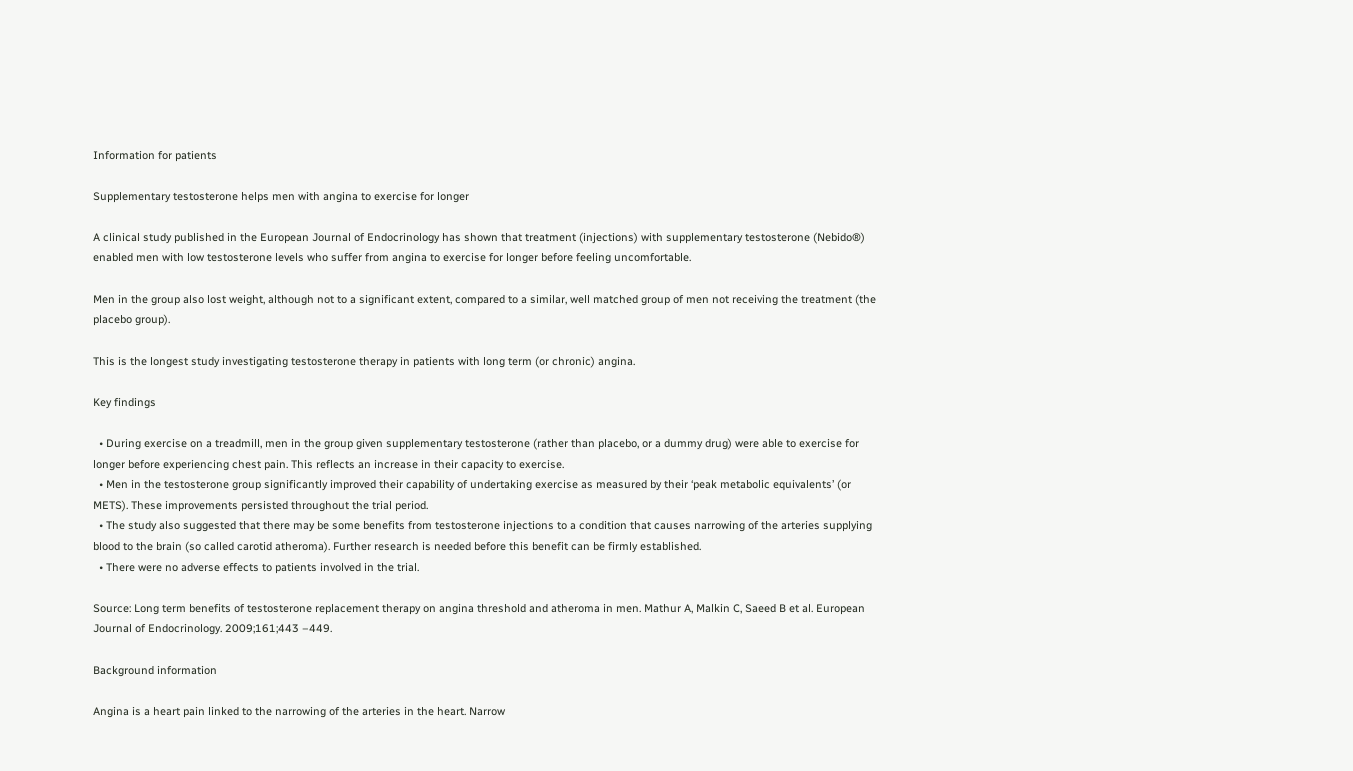Information for patients

Supplementary testosterone helps men with angina to exercise for longer

A clinical study published in the European Journal of Endocrinology has shown that treatment (injections) with supplementary testosterone (Nebido®) enabled men with low testosterone levels who suffer from angina to exercise for longer before feeling uncomfortable.

Men in the group also lost weight, although not to a significant extent, compared to a similar, well matched group of men not receiving the treatment (the placebo group).

This is the longest study investigating testosterone therapy in patients with long term (or chronic) angina.

Key findings

  • During exercise on a treadmill, men in the group given supplementary testosterone (rather than placebo, or a dummy drug) were able to exercise for longer before experiencing chest pain. This reflects an increase in their capacity to exercise.
  • Men in the testosterone group significantly improved their capability of undertaking exercise as measured by their ‘peak metabolic equivalents’ (or METS). These improvements persisted throughout the trial period.
  • The study also suggested that there may be some benefits from testosterone injections to a condition that causes narrowing of the arteries supplying blood to the brain (so called carotid atheroma). Further research is needed before this benefit can be firmly established.
  • There were no adverse effects to patients involved in the trial.

Source: Long term benefits of testosterone replacement therapy on angina threshold and atheroma in men. Mathur A, Malkin C, Saeed B et al. European Journal of Endocrinology. 2009;161;443 –449.

Background information

Angina is a heart pain linked to the narrowing of the arteries in the heart. Narrow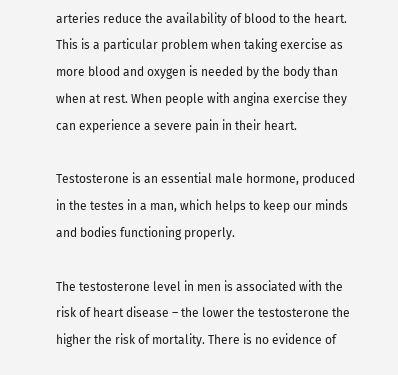arteries reduce the availability of blood to the heart. This is a particular problem when taking exercise as more blood and oxygen is needed by the body than when at rest. When people with angina exercise they can experience a severe pain in their heart.

Testosterone is an essential male hormone, produced in the testes in a man, which helps to keep our minds and bodies functioning properly.

The testosterone level in men is associated with the risk of heart disease – the lower the testosterone the higher the risk of mortality. There is no evidence of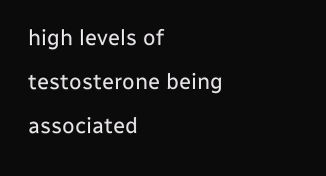high levels of testosterone being associated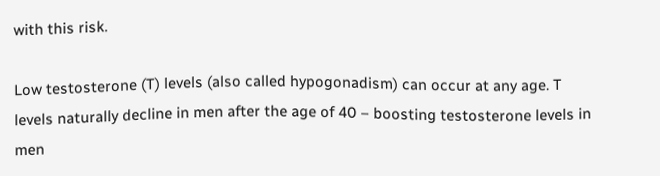with this risk.

Low testosterone (T) levels (also called hypogonadism) can occur at any age. T levels naturally decline in men after the age of 40 – boosting testosterone levels in men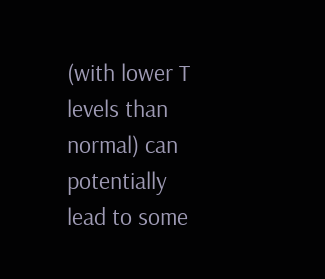(with lower T levels than normal) can potentially lead to some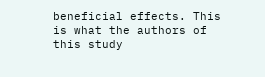beneficial effects. This is what the authors of this study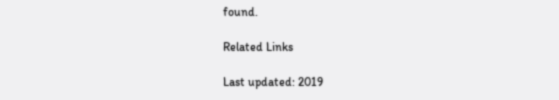found.

Related Links

Last updated: 2019